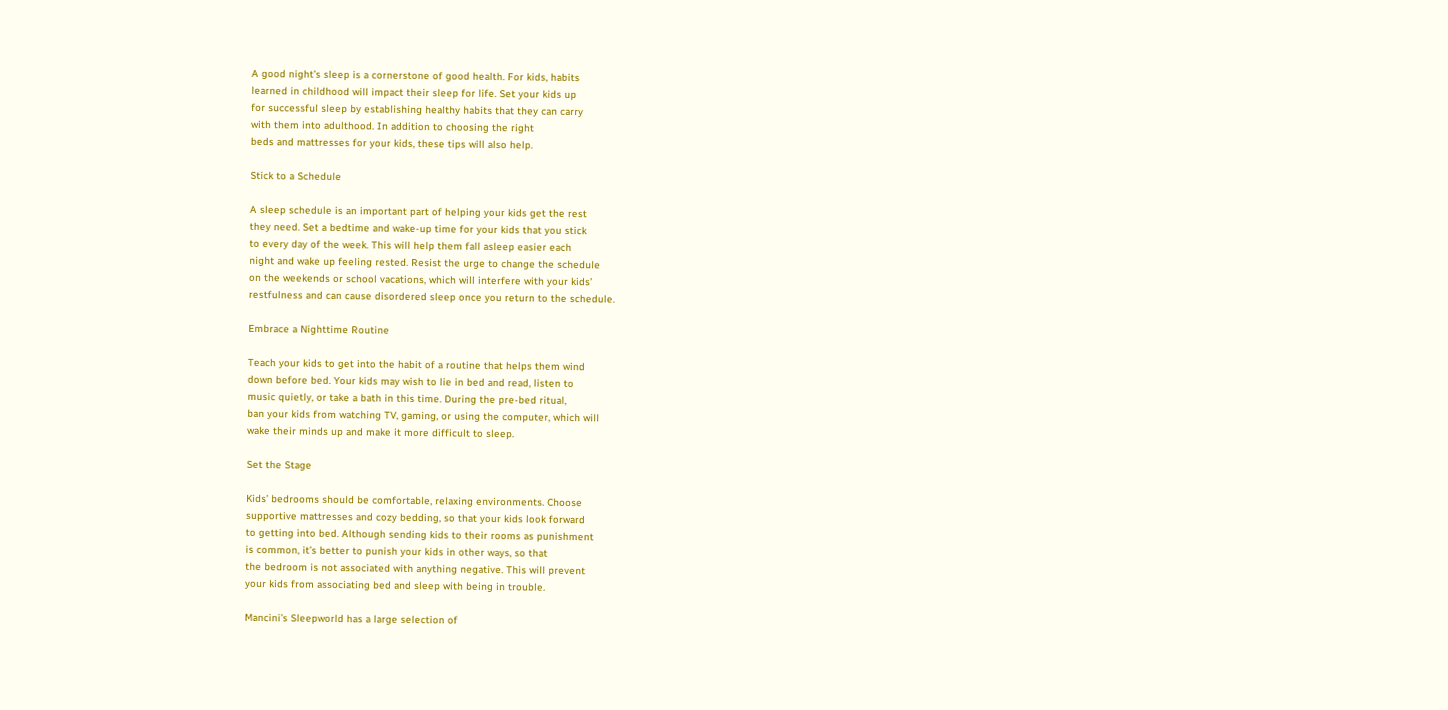A good night’s sleep is a cornerstone of good health. For kids, habits
learned in childhood will impact their sleep for life. Set your kids up
for successful sleep by establishing healthy habits that they can carry
with them into adulthood. In addition to choosing the right
beds and mattresses for your kids, these tips will also help.

Stick to a Schedule

A sleep schedule is an important part of helping your kids get the rest
they need. Set a bedtime and wake-up time for your kids that you stick
to every day of the week. This will help them fall asleep easier each
night and wake up feeling rested. Resist the urge to change the schedule
on the weekends or school vacations, which will interfere with your kids’
restfulness and can cause disordered sleep once you return to the schedule.

Embrace a Nighttime Routine

Teach your kids to get into the habit of a routine that helps them wind
down before bed. Your kids may wish to lie in bed and read, listen to
music quietly, or take a bath in this time. During the pre-bed ritual,
ban your kids from watching TV, gaming, or using the computer, which will
wake their minds up and make it more difficult to sleep.

Set the Stage

Kids’ bedrooms should be comfortable, relaxing environments. Choose
supportive mattresses and cozy bedding, so that your kids look forward
to getting into bed. Although sending kids to their rooms as punishment
is common, it’s better to punish your kids in other ways, so that
the bedroom is not associated with anything negative. This will prevent
your kids from associating bed and sleep with being in trouble.

Mancini’s Sleepworld has a large selection of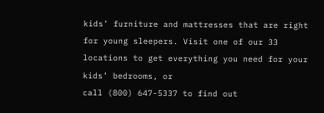kids’ furniture and mattresses that are right for young sleepers. Visit one of our 33
locations to get everything you need for your kids’ bedrooms, or
call (800) 647-5337 to find out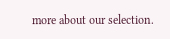more about our selection.